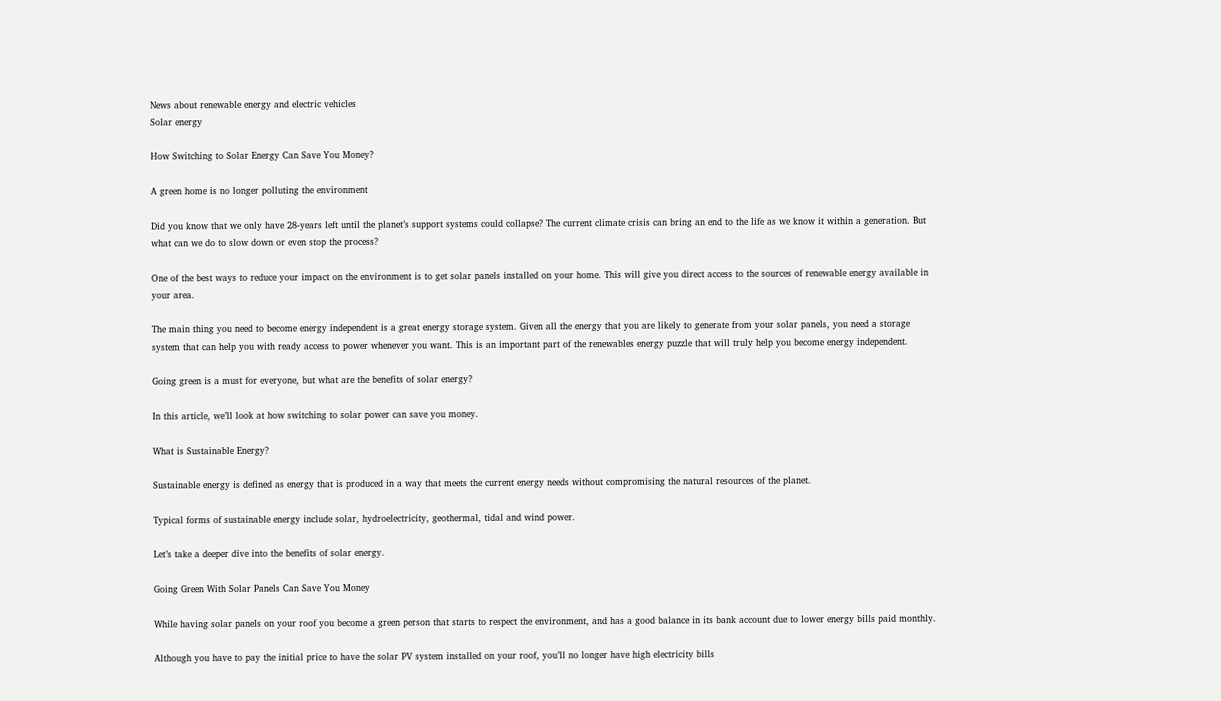News about renewable energy and electric vehicles
Solar energy

How Switching to Solar Energy Can Save You Money?

A green home is no longer polluting the environment

Did you know that we only have 28-years left until the planet’s support systems could collapse? The current climate crisis can bring an end to the life as we know it within a generation. But what can we do to slow down or even stop the process?

One of the best ways to reduce your impact on the environment is to get solar panels installed on your home. This will give you direct access to the sources of renewable energy available in your area.

The main thing you need to become energy independent is a great energy storage system. Given all the energy that you are likely to generate from your solar panels, you need a storage system that can help you with ready access to power whenever you want. This is an important part of the renewables energy puzzle that will truly help you become energy independent.

Going green is a must for everyone, but what are the benefits of solar energy?

In this article, we’ll look at how switching to solar power can save you money.

What is Sustainable Energy?

Sustainable energy is defined as energy that is produced in a way that meets the current energy needs without compromising the natural resources of the planet.

Typical forms of sustainable energy include solar, hydroelectricity, geothermal, tidal and wind power.

Let’s take a deeper dive into the benefits of solar energy.

Going Green With Solar Panels Can Save You Money

While having solar panels on your roof you become a green person that starts to respect the environment, and has a good balance in its bank account due to lower energy bills paid monthly.

Although you have to pay the initial price to have the solar PV system installed on your roof, you’ll no longer have high electricity bills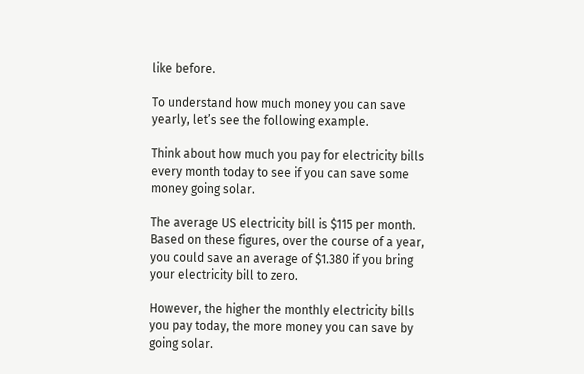like before.

To understand how much money you can save yearly, let’s see the following example.

Think about how much you pay for electricity bills every month today to see if you can save some money going solar.

The average US electricity bill is $115 per month. Based on these figures, over the course of a year, you could save an average of $1.380 if you bring your electricity bill to zero.

However, the higher the monthly electricity bills you pay today, the more money you can save by going solar.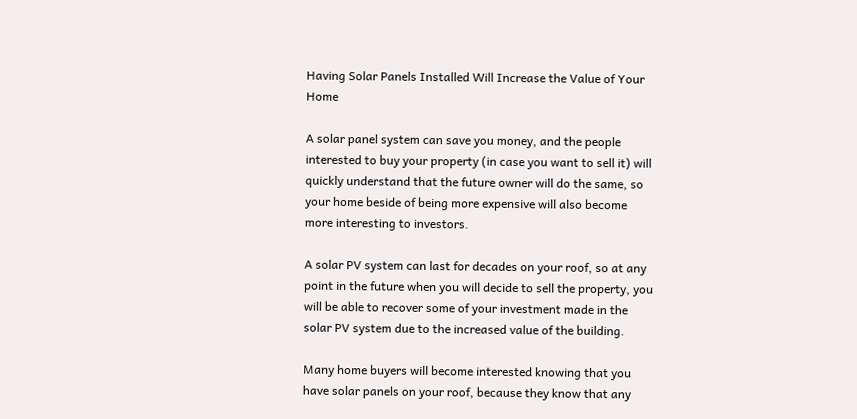Having Solar Panels Installed Will Increase the Value of Your Home

A solar panel system can save you money, and the people interested to buy your property (in case you want to sell it) will quickly understand that the future owner will do the same, so your home beside of being more expensive will also become more interesting to investors.

A solar PV system can last for decades on your roof, so at any point in the future when you will decide to sell the property, you will be able to recover some of your investment made in the solar PV system due to the increased value of the building.

Many home buyers will become interested knowing that you have solar panels on your roof, because they know that any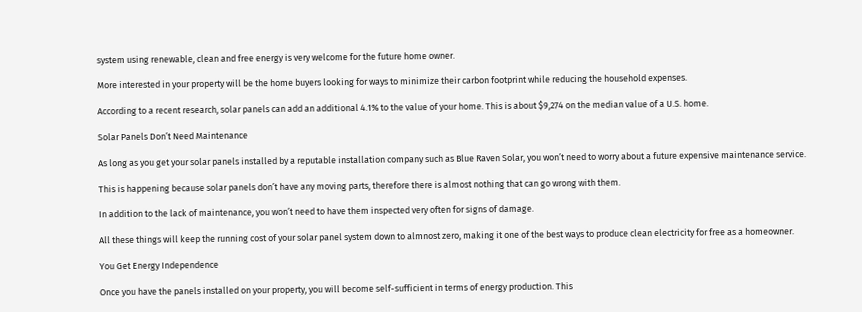system using renewable, clean and free energy is very welcome for the future home owner.

More interested in your property will be the home buyers looking for ways to minimize their carbon footprint while reducing the household expenses.

According to a recent research, solar panels can add an additional 4.1% to the value of your home. This is about $9,274 on the median value of a U.S. home.

Solar Panels Don’t Need Maintenance

As long as you get your solar panels installed by a reputable installation company such as Blue Raven Solar, you won’t need to worry about a future expensive maintenance service.

This is happening because solar panels don’t have any moving parts, therefore there is almost nothing that can go wrong with them.

In addition to the lack of maintenance, you won’t need to have them inspected very often for signs of damage.

All these things will keep the running cost of your solar panel system down to almnost zero, making it one of the best ways to produce clean electricity for free as a homeowner.

You Get Energy Independence

Once you have the panels installed on your property, you will become self-sufficient in terms of energy production. This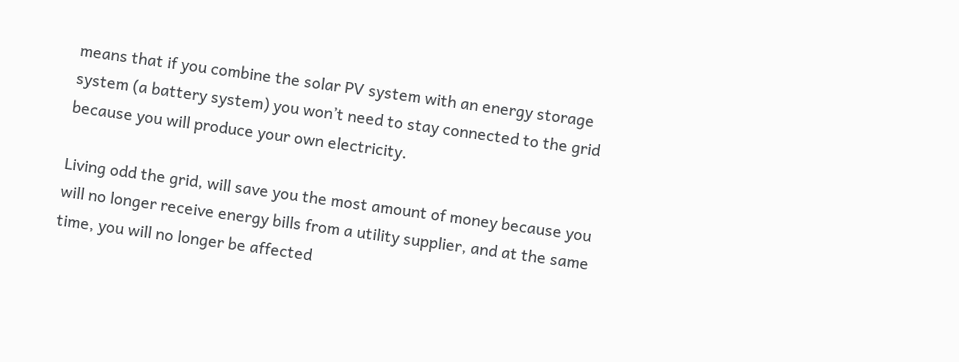means that if you combine the solar PV system with an energy storage system (a battery system) you won’t need to stay connected to the grid because you will produce your own electricity.

Living odd the grid, will save you the most amount of money because you will no longer receive energy bills from a utility supplier, and at the same time, you will no longer be affected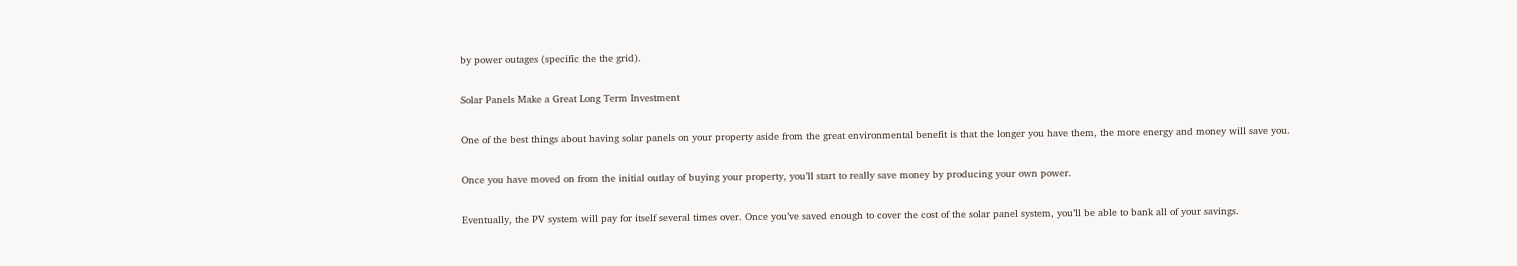by power outages (specific the the grid).

Solar Panels Make a Great Long Term Investment

One of the best things about having solar panels on your property aside from the great environmental benefit is that the longer you have them, the more energy and money will save you.

Once you have moved on from the initial outlay of buying your property, you’ll start to really save money by producing your own power.

Eventually, the PV system will pay for itself several times over. Once you’ve saved enough to cover the cost of the solar panel system, you’ll be able to bank all of your savings.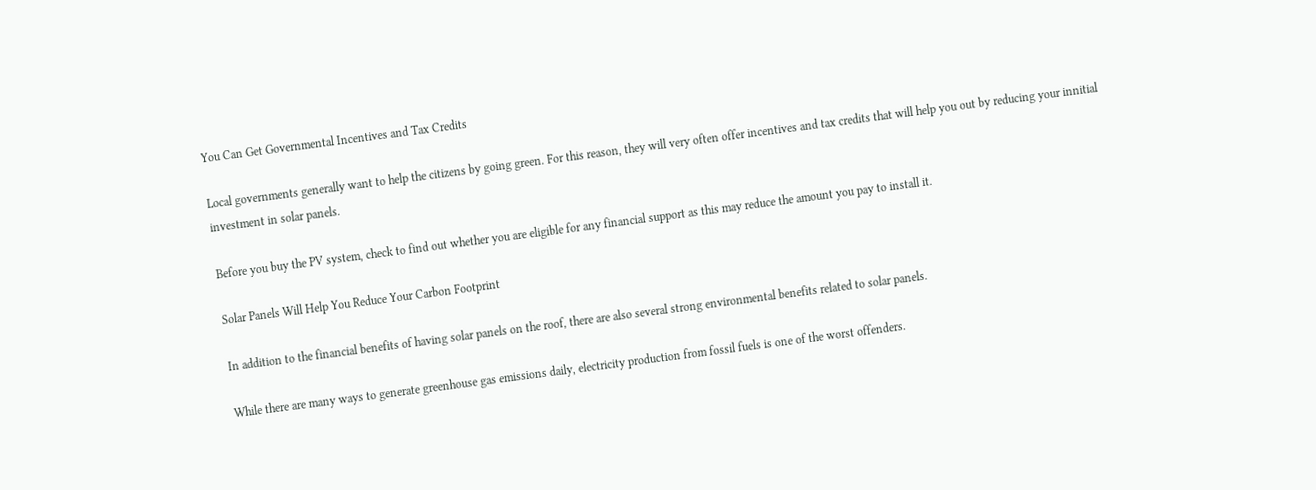You Can Get Governmental Incentives and Tax Credits

Local governments generally want to help the citizens by going green. For this reason, they will very often offer incentives and tax credits that will help you out by reducing your innitial investment in solar panels.

Before you buy the PV system, check to find out whether you are eligible for any financial support as this may reduce the amount you pay to install it.

Solar Panels Will Help You Reduce Your Carbon Footprint

In addition to the financial benefits of having solar panels on the roof, there are also several strong environmental benefits related to solar panels.

While there are many ways to generate greenhouse gas emissions daily, electricity production from fossil fuels is one of the worst offenders.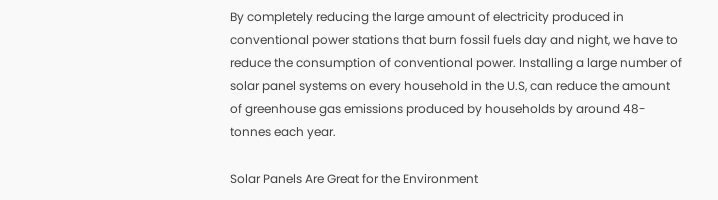By completely reducing the large amount of electricity produced in conventional power stations that burn fossil fuels day and night, we have to reduce the consumption of conventional power. Installing a large number of solar panel systems on every household in the U.S, can reduce the amount of greenhouse gas emissions produced by households by around 48-tonnes each year.

Solar Panels Are Great for the Environment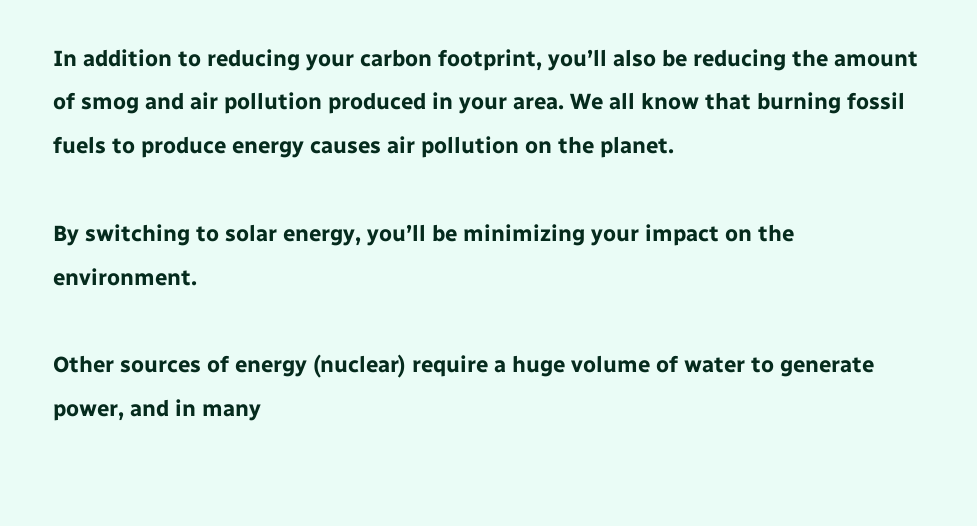In addition to reducing your carbon footprint, you’ll also be reducing the amount of smog and air pollution produced in your area. We all know that burning fossil fuels to produce energy causes air pollution on the planet.

By switching to solar energy, you’ll be minimizing your impact on the environment.

Other sources of energy (nuclear) require a huge volume of water to generate power, and in many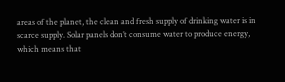areas of the planet, the clean and fresh supply of drinking water is in scarce supply. Solar panels don’t consume water to produce energy, which means that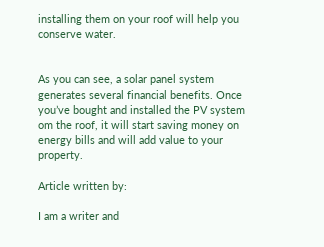installing them on your roof will help you conserve water.


As you can see, a solar panel system generates several financial benefits. Once you’ve bought and installed the PV system om the roof, it will start saving money on energy bills and will add value to your property.

Article written by:

I am a writer and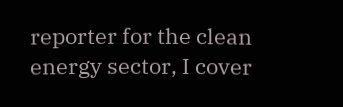reporter for the clean energy sector, I cover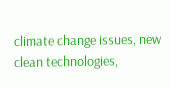climate change issues, new clean technologies,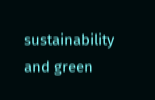sustainability and green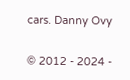cars. Danny Ovy

© 2012 - 2024 -